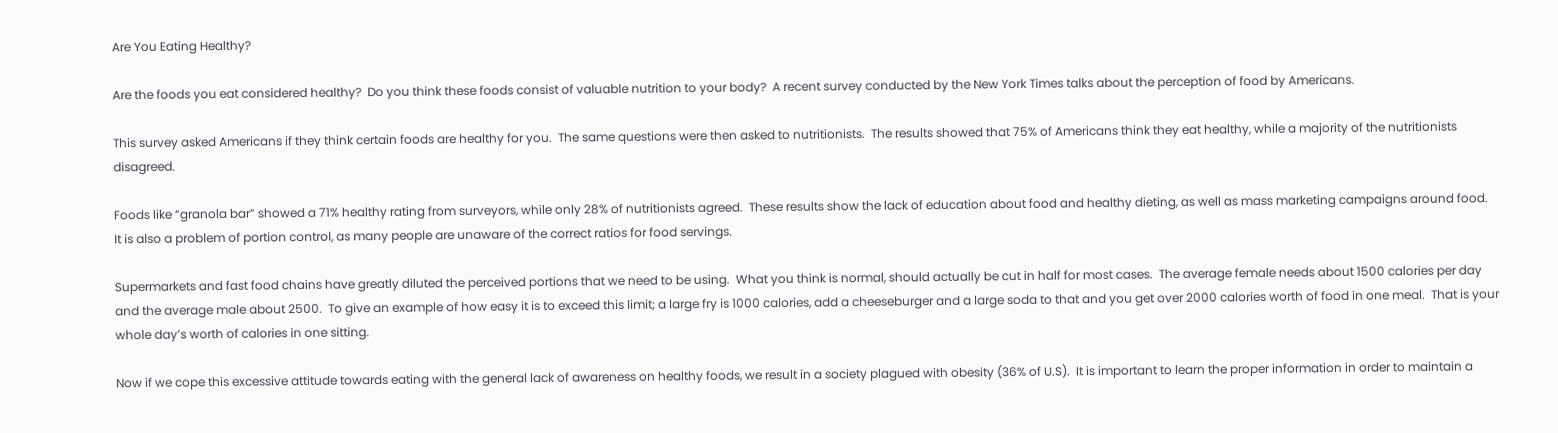Are You Eating Healthy?

Are the foods you eat considered healthy?  Do you think these foods consist of valuable nutrition to your body?  A recent survey conducted by the New York Times talks about the perception of food by Americans.

This survey asked Americans if they think certain foods are healthy for you.  The same questions were then asked to nutritionists.  The results showed that 75% of Americans think they eat healthy, while a majority of the nutritionists disagreed.

Foods like “granola bar” showed a 71% healthy rating from surveyors, while only 28% of nutritionists agreed.  These results show the lack of education about food and healthy dieting, as well as mass marketing campaigns around food.  It is also a problem of portion control, as many people are unaware of the correct ratios for food servings.

Supermarkets and fast food chains have greatly diluted the perceived portions that we need to be using.  What you think is normal, should actually be cut in half for most cases.  The average female needs about 1500 calories per day and the average male about 2500.  To give an example of how easy it is to exceed this limit; a large fry is 1000 calories, add a cheeseburger and a large soda to that and you get over 2000 calories worth of food in one meal.  That is your whole day’s worth of calories in one sitting.

Now if we cope this excessive attitude towards eating with the general lack of awareness on healthy foods, we result in a society plagued with obesity (36% of U.S).  It is important to learn the proper information in order to maintain a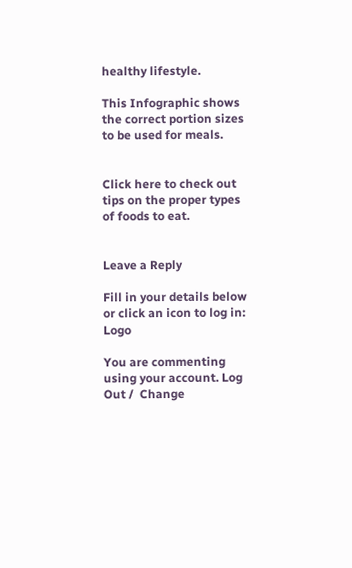healthy lifestyle.

This Infographic shows the correct portion sizes to be used for meals.


Click here to check out tips on the proper types of foods to eat.


Leave a Reply

Fill in your details below or click an icon to log in: Logo

You are commenting using your account. Log Out /  Change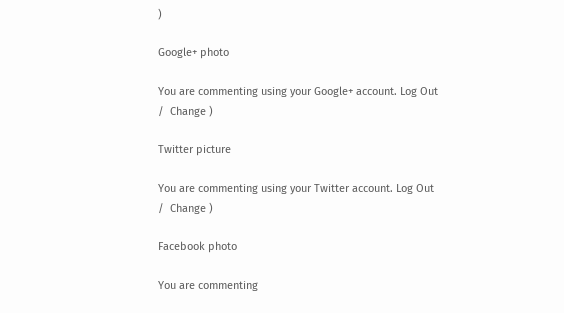)

Google+ photo

You are commenting using your Google+ account. Log Out /  Change )

Twitter picture

You are commenting using your Twitter account. Log Out /  Change )

Facebook photo

You are commenting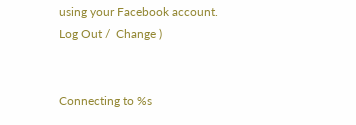using your Facebook account. Log Out /  Change )


Connecting to %s